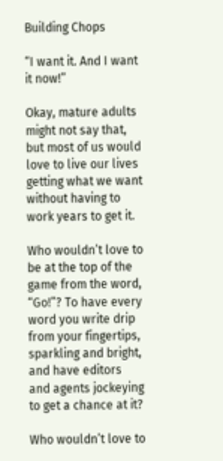Building Chops

“I want it. And I want it now!”

Okay, mature adults might not say that, but most of us would love to live our lives getting what we want without having to work years to get it.

Who wouldn’t love to be at the top of the game from the word, “Go!”? To have every word you write drip from your fingertips, sparkling and bright, and have editors and agents jockeying to get a chance at it?

Who wouldn’t love to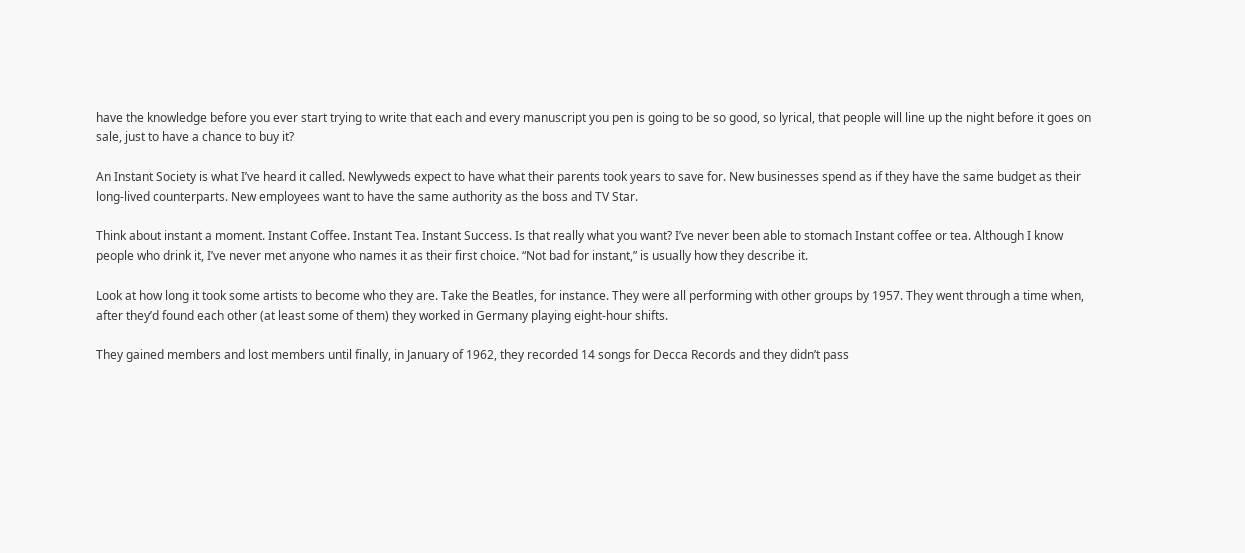have the knowledge before you ever start trying to write that each and every manuscript you pen is going to be so good, so lyrical, that people will line up the night before it goes on sale, just to have a chance to buy it?

An Instant Society is what I’ve heard it called. Newlyweds expect to have what their parents took years to save for. New businesses spend as if they have the same budget as their long-lived counterparts. New employees want to have the same authority as the boss and TV Star.

Think about instant a moment. Instant Coffee. Instant Tea. Instant Success. Is that really what you want? I’ve never been able to stomach Instant coffee or tea. Although I know people who drink it, I’ve never met anyone who names it as their first choice. “Not bad for instant,” is usually how they describe it.

Look at how long it took some artists to become who they are. Take the Beatles, for instance. They were all performing with other groups by 1957. They went through a time when, after they’d found each other (at least some of them) they worked in Germany playing eight-hour shifts.

They gained members and lost members until finally, in January of 1962, they recorded 14 songs for Decca Records and they didn’t pass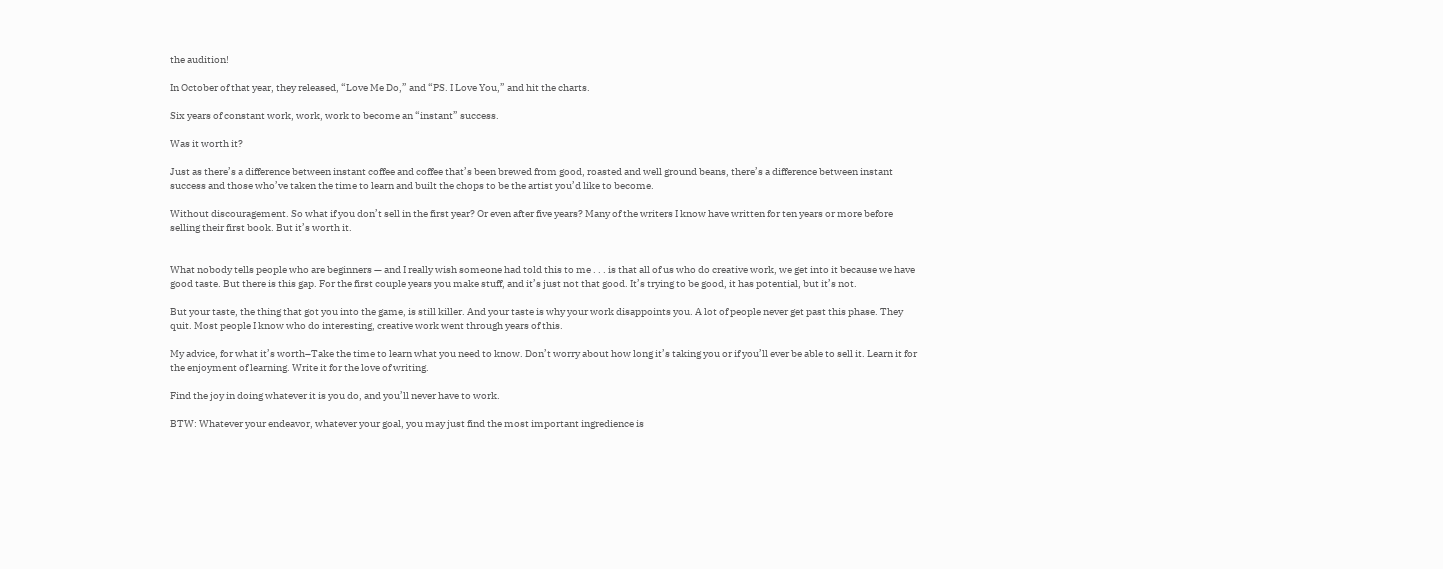the audition!

In October of that year, they released, “Love Me Do,” and “PS. I Love You,” and hit the charts.

Six years of constant work, work, work to become an “instant” success.

Was it worth it?

Just as there’s a difference between instant coffee and coffee that’s been brewed from good, roasted and well ground beans, there’s a difference between instant success and those who’ve taken the time to learn and built the chops to be the artist you’d like to become.

Without discouragement. So what if you don’t sell in the first year? Or even after five years? Many of the writers I know have written for ten years or more before selling their first book. But it’s worth it.


What nobody tells people who are beginners — and I really wish someone had told this to me . . . is that all of us who do creative work, we get into it because we have good taste. But there is this gap. For the first couple years you make stuff, and it’s just not that good. It’s trying to be good, it has potential, but it’s not.

But your taste, the thing that got you into the game, is still killer. And your taste is why your work disappoints you. A lot of people never get past this phase. They quit. Most people I know who do interesting, creative work went through years of this.

My advice, for what it’s worth–Take the time to learn what you need to know. Don’t worry about how long it’s taking you or if you’ll ever be able to sell it. Learn it for the enjoyment of learning. Write it for the love of writing.

Find the joy in doing whatever it is you do, and you’ll never have to work.

BTW: Whatever your endeavor, whatever your goal, you may just find the most important ingredience is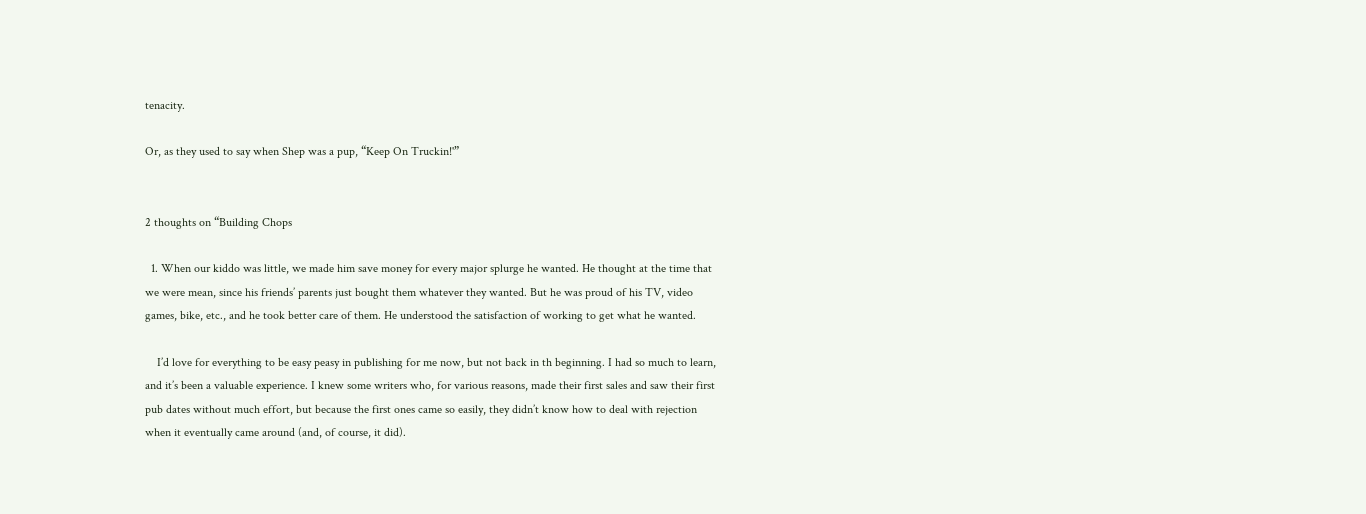tenacity.

Or, as they used to say when Shep was a pup, “Keep On Truckin!'”


2 thoughts on “Building Chops

  1. When our kiddo was little, we made him save money for every major splurge he wanted. He thought at the time that we were mean, since his friends’ parents just bought them whatever they wanted. But he was proud of his TV, video games, bike, etc., and he took better care of them. He understood the satisfaction of working to get what he wanted.

    I’d love for everything to be easy peasy in publishing for me now, but not back in th beginning. I had so much to learn, and it’s been a valuable experience. I knew some writers who, for various reasons, made their first sales and saw their first pub dates without much effort, but because the first ones came so easily, they didn’t know how to deal with rejection when it eventually came around (and, of course, it did).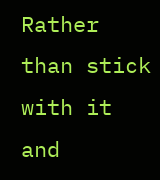Rather than stick with it and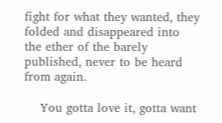fight for what they wanted, they folded and disappeared into the ether of the barely published, never to be heard from again.

    You gotta love it, gotta want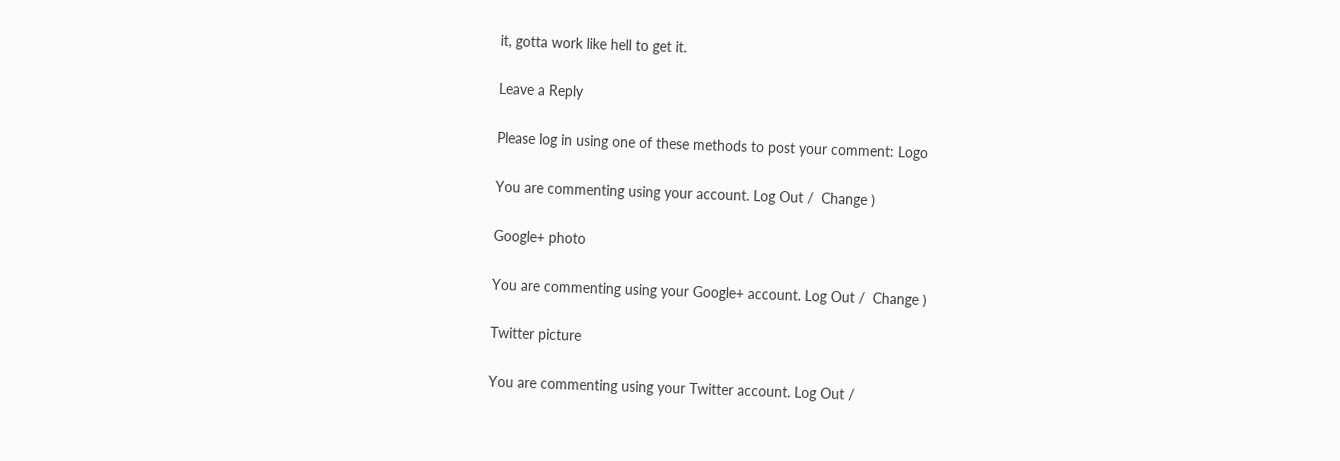it, gotta work like hell to get it.

Leave a Reply

Please log in using one of these methods to post your comment: Logo

You are commenting using your account. Log Out /  Change )

Google+ photo

You are commenting using your Google+ account. Log Out /  Change )

Twitter picture

You are commenting using your Twitter account. Log Out /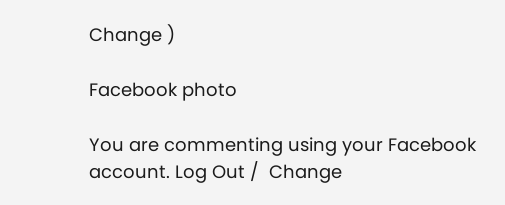Change )

Facebook photo

You are commenting using your Facebook account. Log Out /  Change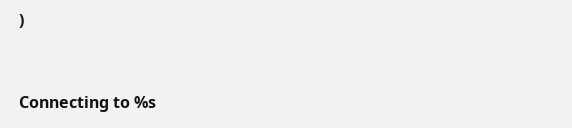)


Connecting to %s